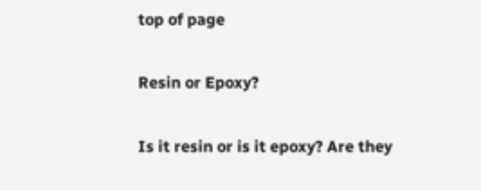top of page

Resin or Epoxy?

Is it resin or is it epoxy? Are they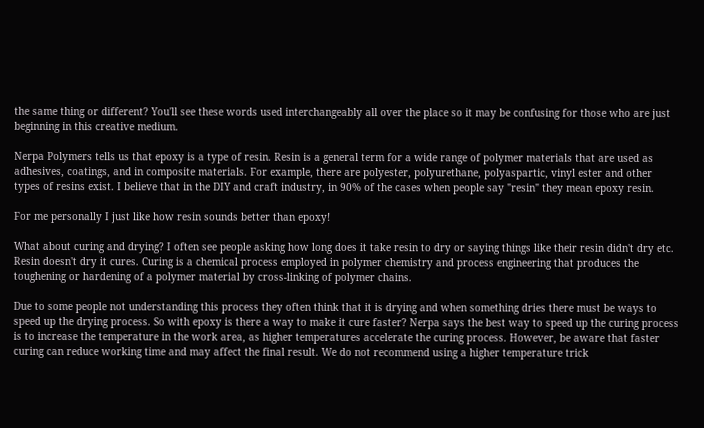the same thing or different? You'll see these words used interchangeably all over the place so it may be confusing for those who are just beginning in this creative medium.

Nerpa Polymers tells us that epoxy is a type of resin. Resin is a general term for a wide range of polymer materials that are used as adhesives, coatings, and in composite materials. For example, there are polyester, polyurethane, polyaspartic, vinyl ester and other types of resins exist. I believe that in the DIY and craft industry, in 90% of the cases when people say "resin" they mean epoxy resin.

For me personally I just like how resin sounds better than epoxy!

What about curing and drying? I often see people asking how long does it take resin to dry or saying things like their resin didn't dry etc. Resin doesn't dry it cures. Curing is a chemical process employed in polymer chemistry and process engineering that produces the toughening or hardening of a polymer material by cross-linking of polymer chains.

Due to some people not understanding this process they often think that it is drying and when something dries there must be ways to speed up the drying process. So with epoxy is there a way to make it cure faster? Nerpa says the best way to speed up the curing process is to increase the temperature in the work area, as higher temperatures accelerate the curing process. However, be aware that faster curing can reduce working time and may affect the final result. We do not recommend using a higher temperature trick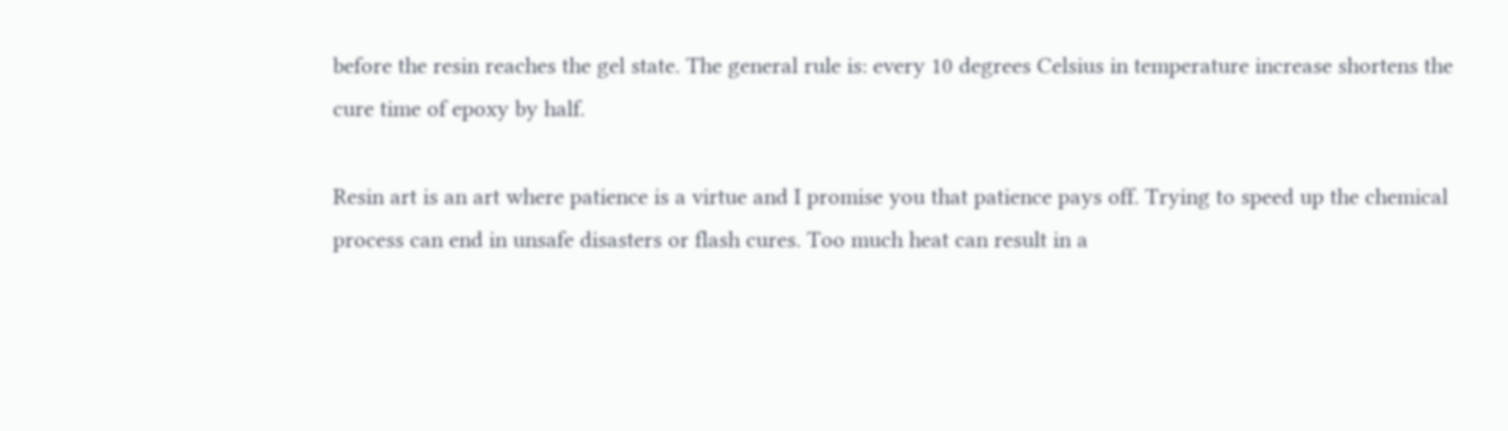before the resin reaches the gel state. The general rule is: every 10 degrees Celsius in temperature increase shortens the cure time of epoxy by half.

Resin art is an art where patience is a virtue and I promise you that patience pays off. Trying to speed up the chemical process can end in unsafe disasters or flash cures. Too much heat can result in a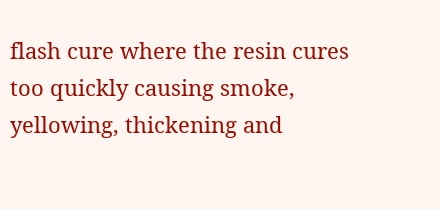flash cure where the resin cures too quickly causing smoke, yellowing, thickening and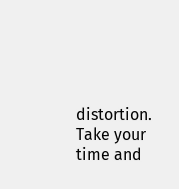distortion. Take your time and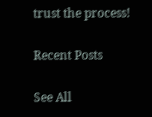trust the process!

Recent Posts

See All